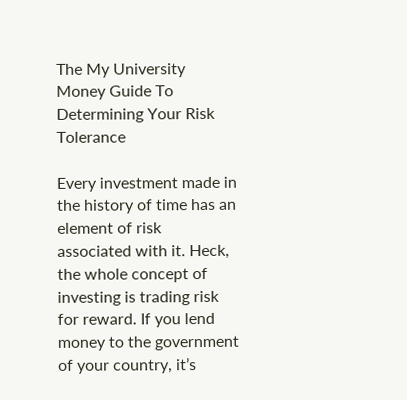The My University Money Guide To Determining Your Risk Tolerance

Every investment made in the history of time has an element of risk associated with it. Heck, the whole concept of investing is trading risk for reward. If you lend money to the government of your country, it’s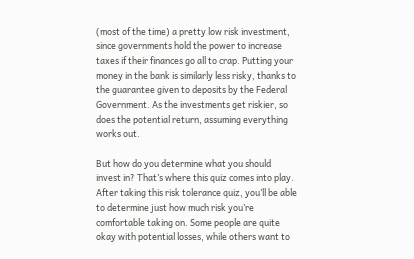(most of the time) a pretty low risk investment, since governments hold the power to increase taxes if their finances go all to crap. Putting your money in the bank is similarly less risky, thanks to the guarantee given to deposits by the Federal Government. As the investments get riskier, so does the potential return, assuming everything works out.

But how do you determine what you should invest in? That’s where this quiz comes into play. After taking this risk tolerance quiz, you’ll be able to determine just how much risk you’re comfortable taking on. Some people are quite okay with potential losses, while others want to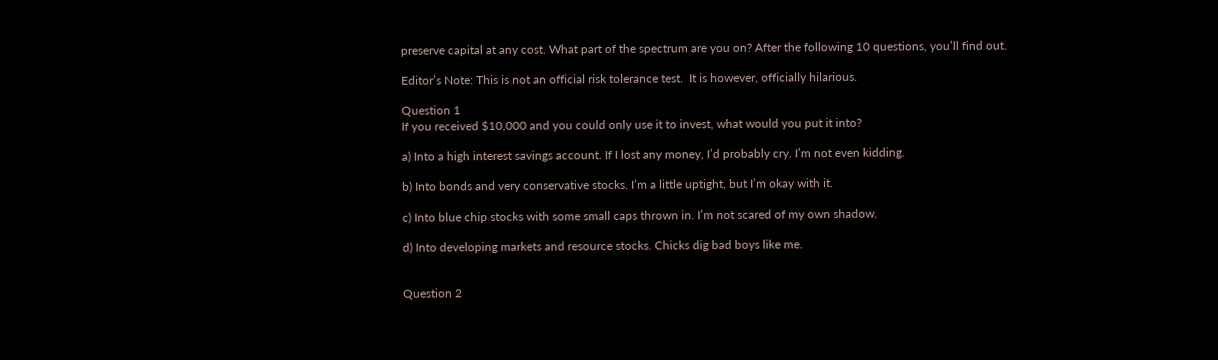preserve capital at any cost. What part of the spectrum are you on? After the following 10 questions, you’ll find out.

Editor’s Note: This is not an official risk tolerance test.  It is however, officially hilarious.

Question 1
If you received $10,000 and you could only use it to invest, what would you put it into?

a) Into a high interest savings account. If I lost any money, I’d probably cry. I’m not even kidding.

b) Into bonds and very conservative stocks. I’m a little uptight, but I’m okay with it.

c) Into blue chip stocks with some small caps thrown in. I’m not scared of my own shadow.

d) Into developing markets and resource stocks. Chicks dig bad boys like me.


Question 2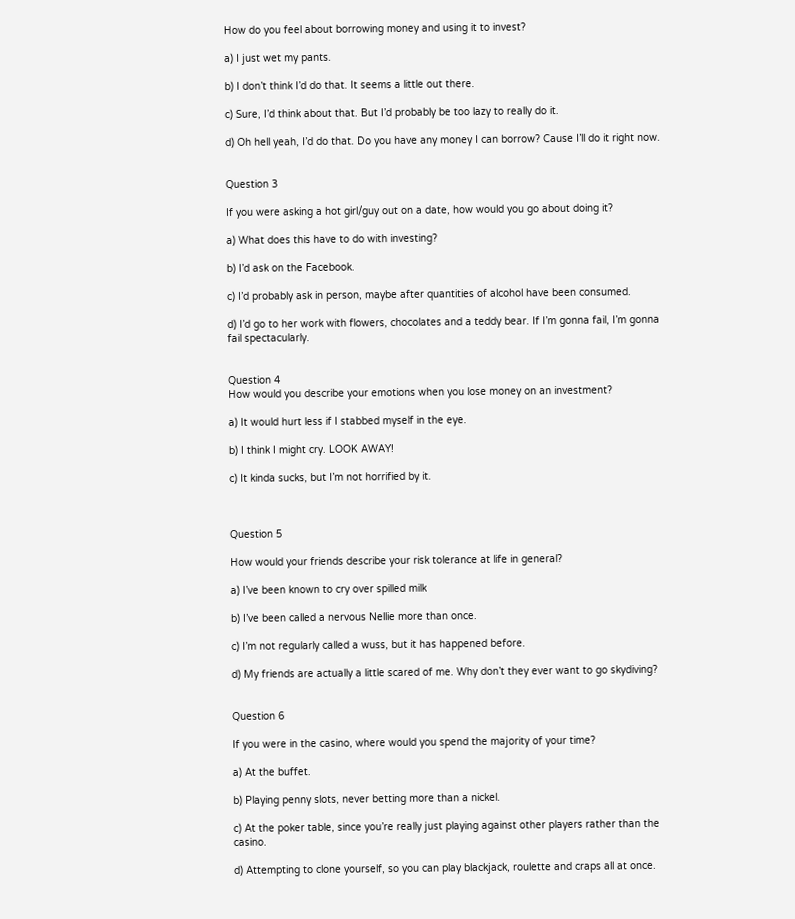How do you feel about borrowing money and using it to invest?

a) I just wet my pants.

b) I don’t think I’d do that. It seems a little out there.

c) Sure, I’d think about that. But I’d probably be too lazy to really do it.

d) Oh hell yeah, I’d do that. Do you have any money I can borrow? Cause I’ll do it right now.


Question 3

If you were asking a hot girl/guy out on a date, how would you go about doing it?

a) What does this have to do with investing?

b) I’d ask on the Facebook.

c) I’d probably ask in person, maybe after quantities of alcohol have been consumed.

d) I’d go to her work with flowers, chocolates and a teddy bear. If I’m gonna fail, I’m gonna fail spectacularly.


Question 4
How would you describe your emotions when you lose money on an investment?

a) It would hurt less if I stabbed myself in the eye.

b) I think I might cry. LOOK AWAY!

c) It kinda sucks, but I’m not horrified by it.



Question 5

How would your friends describe your risk tolerance at life in general?

a) I’ve been known to cry over spilled milk

b) I’ve been called a nervous Nellie more than once.

c) I’m not regularly called a wuss, but it has happened before.

d) My friends are actually a little scared of me. Why don’t they ever want to go skydiving?


Question 6

If you were in the casino, where would you spend the majority of your time?

a) At the buffet.

b) Playing penny slots, never betting more than a nickel.

c) At the poker table, since you’re really just playing against other players rather than the casino.

d) Attempting to clone yourself, so you can play blackjack, roulette and craps all at once.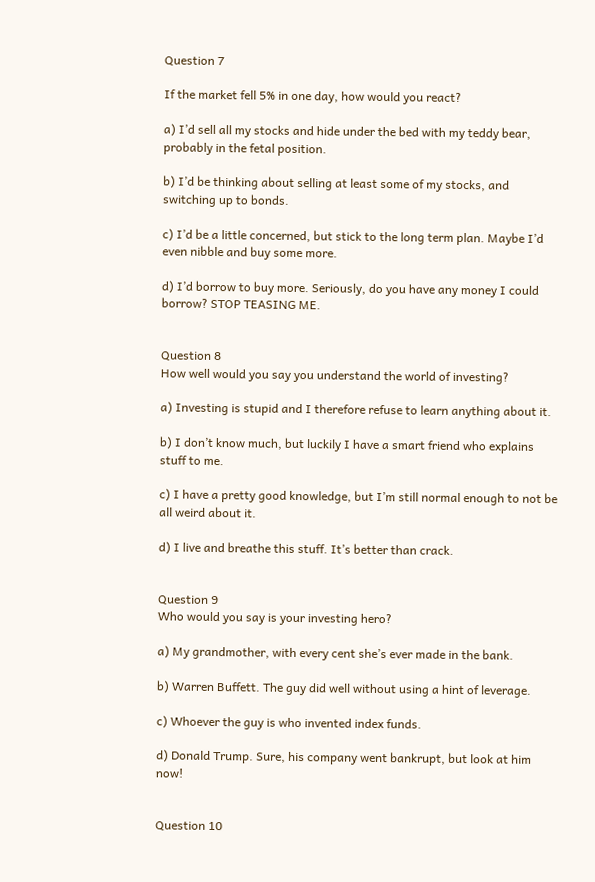Question 7

If the market fell 5% in one day, how would you react?

a) I’d sell all my stocks and hide under the bed with my teddy bear, probably in the fetal position.

b) I’d be thinking about selling at least some of my stocks, and switching up to bonds.

c) I’d be a little concerned, but stick to the long term plan. Maybe I’d even nibble and buy some more.

d) I’d borrow to buy more. Seriously, do you have any money I could borrow? STOP TEASING ME.


Question 8
How well would you say you understand the world of investing?

a) Investing is stupid and I therefore refuse to learn anything about it.

b) I don’t know much, but luckily I have a smart friend who explains stuff to me.

c) I have a pretty good knowledge, but I’m still normal enough to not be all weird about it.

d) I live and breathe this stuff. It’s better than crack.


Question 9
Who would you say is your investing hero?

a) My grandmother, with every cent she’s ever made in the bank.

b) Warren Buffett. The guy did well without using a hint of leverage.

c) Whoever the guy is who invented index funds.

d) Donald Trump. Sure, his company went bankrupt, but look at him now!


Question 10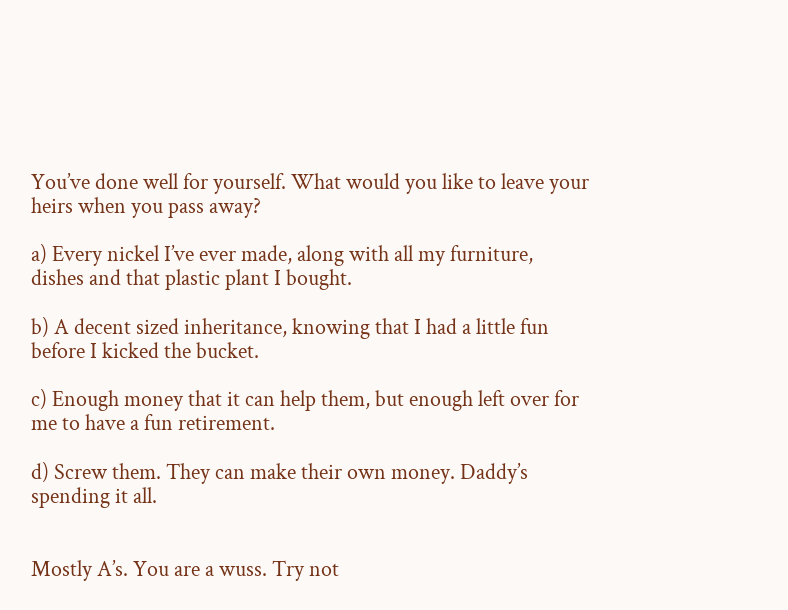You’ve done well for yourself. What would you like to leave your heirs when you pass away?

a) Every nickel I’ve ever made, along with all my furniture, dishes and that plastic plant I bought.

b) A decent sized inheritance, knowing that I had a little fun before I kicked the bucket.

c) Enough money that it can help them, but enough left over for me to have a fun retirement.

d) Screw them. They can make their own money. Daddy’s spending it all.


Mostly A’s. You are a wuss. Try not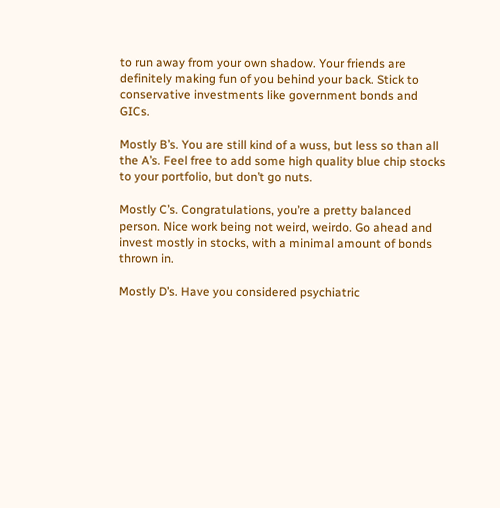to run away from your own shadow. Your friends are definitely making fun of you behind your back. Stick to conservative investments like government bonds and GICs.

Mostly B’s. You are still kind of a wuss, but less so than all the A’s. Feel free to add some high quality blue chip stocks to your portfolio, but don’t go nuts.

Mostly C’s. Congratulations, you’re a pretty balanced person. Nice work being not weird, weirdo. Go ahead and invest mostly in stocks, with a minimal amount of bonds thrown in.

Mostly D’s. Have you considered psychiatric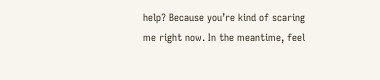help? Because you’re kind of scaring me right now. In the meantime, feel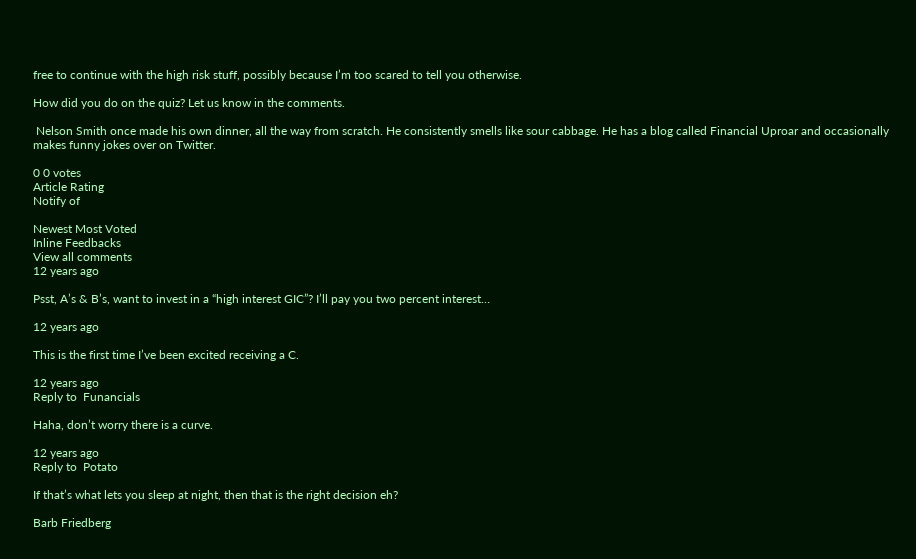free to continue with the high risk stuff, possibly because I’m too scared to tell you otherwise.

How did you do on the quiz? Let us know in the comments.

 Nelson Smith once made his own dinner, all the way from scratch. He consistently smells like sour cabbage. He has a blog called Financial Uproar and occasionally makes funny jokes over on Twitter.

0 0 votes
Article Rating
Notify of

Newest Most Voted
Inline Feedbacks
View all comments
12 years ago

Psst, A’s & B’s, want to invest in a “high interest GIC”? I’ll pay you two percent interest…

12 years ago

This is the first time I’ve been excited receiving a C.

12 years ago
Reply to  Funancials

Haha, don’t worry there is a curve.

12 years ago
Reply to  Potato

If that’s what lets you sleep at night, then that is the right decision eh?

Barb Friedberg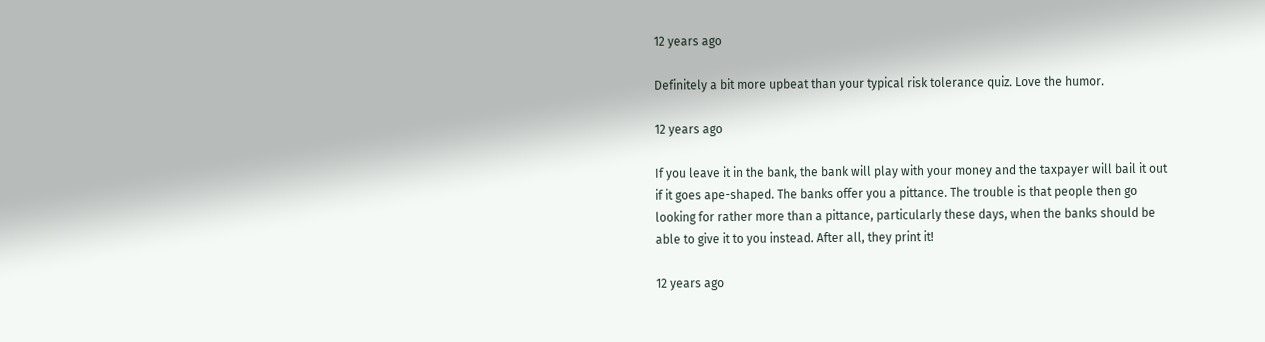12 years ago

Definitely a bit more upbeat than your typical risk tolerance quiz. Love the humor.

12 years ago

If you leave it in the bank, the bank will play with your money and the taxpayer will bail it out if it goes ape-shaped. The banks offer you a pittance. The trouble is that people then go looking for rather more than a pittance, particularly these days, when the banks should be able to give it to you instead. After all, they print it!

12 years ago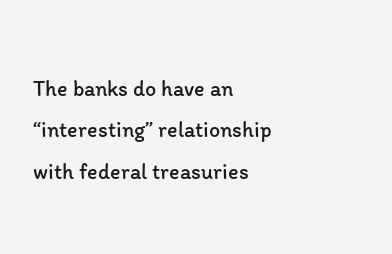The banks do have an “interesting” relationship with federal treasuries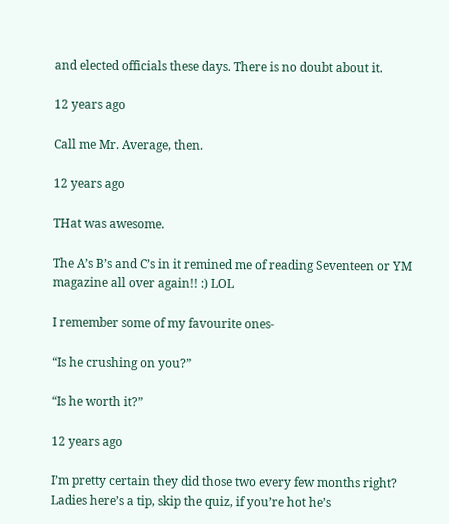and elected officials these days. There is no doubt about it.

12 years ago

Call me Mr. Average, then.

12 years ago

THat was awesome.

The A’s B’s and C’s in it remined me of reading Seventeen or YM magazine all over again!! :) LOL

I remember some of my favourite ones-

“Is he crushing on you?”

“Is he worth it?”

12 years ago

I’m pretty certain they did those two every few months right? Ladies here’s a tip, skip the quiz, if you’re hot he’s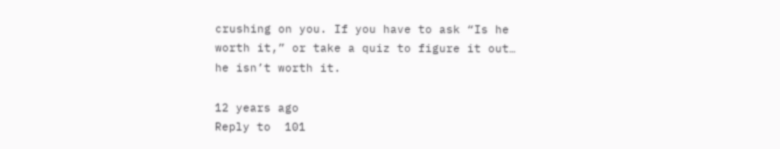crushing on you. If you have to ask “Is he worth it,” or take a quiz to figure it out… he isn’t worth it.

12 years ago
Reply to  101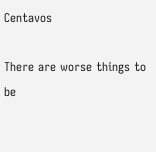Centavos

There are worse things to be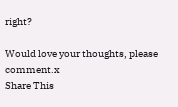right?

Would love your thoughts, please comment.x
Share This